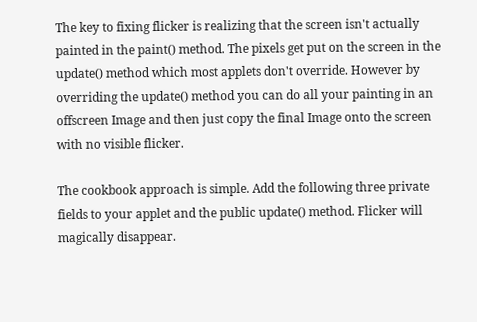The key to fixing flicker is realizing that the screen isn't actually painted in the paint() method. The pixels get put on the screen in the update() method which most applets don't override. However by overriding the update() method you can do all your painting in an offscreen Image and then just copy the final Image onto the screen with no visible flicker.

The cookbook approach is simple. Add the following three private fields to your applet and the public update() method. Flicker will magically disappear.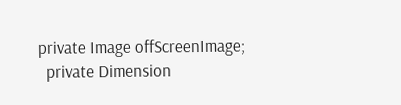private Image offScreenImage;
  private Dimension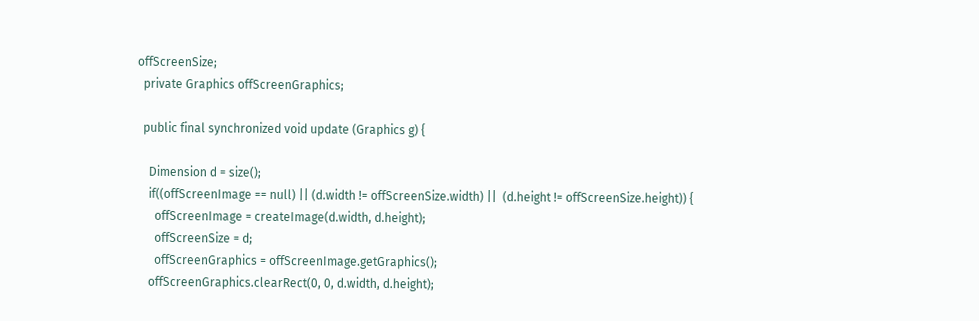offScreenSize;
  private Graphics offScreenGraphics;

  public final synchronized void update (Graphics g) {

    Dimension d = size();
    if((offScreenImage == null) || (d.width != offScreenSize.width) ||  (d.height != offScreenSize.height)) {
      offScreenImage = createImage(d.width, d.height);
      offScreenSize = d;
      offScreenGraphics = offScreenImage.getGraphics();
    offScreenGraphics.clearRect(0, 0, d.width, d.height);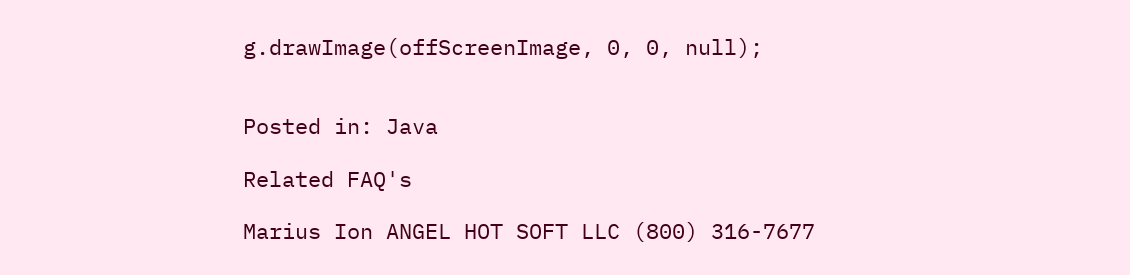g.drawImage(offScreenImage, 0, 0, null);


Posted in: Java

Related FAQ's

Marius Ion ANGEL HOT SOFT LLC (800) 316-7677